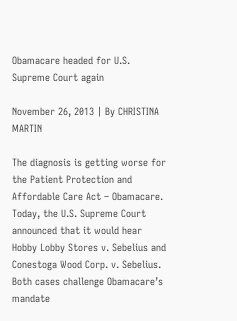Obamacare headed for U.S. Supreme Court again

November 26, 2013 | By CHRISTINA MARTIN

The diagnosis is getting worse for the Patient Protection and Affordable Care Act – Obamacare. Today, the U.S. Supreme Court announced that it would hear Hobby Lobby Stores v. Sebelius and Conestoga Wood Corp. v. Sebelius. Both cases challenge Obamacare’s mandate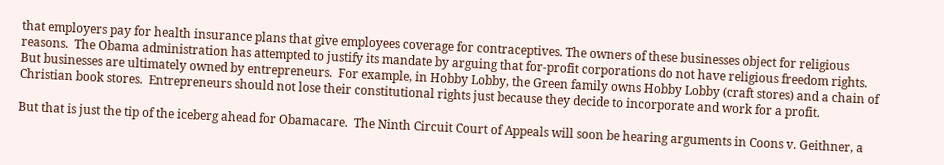that employers pay for health insurance plans that give employees coverage for contraceptives. The owners of these businesses object for religious reasons.  The Obama administration has attempted to justify its mandate by arguing that for-profit corporations do not have religious freedom rights.  But businesses are ultimately owned by entrepreneurs.  For example, in Hobby Lobby, the Green family owns Hobby Lobby (craft stores) and a chain of Christian book stores.  Entrepreneurs should not lose their constitutional rights just because they decide to incorporate and work for a profit.

But that is just the tip of the iceberg ahead for Obamacare.  The Ninth Circuit Court of Appeals will soon be hearing arguments in Coons v. Geithner, a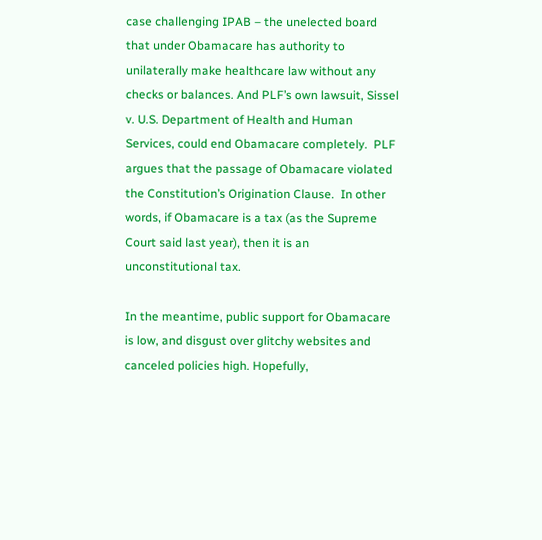case challenging IPAB – the unelected board that under Obamacare has authority to unilaterally make healthcare law without any checks or balances. And PLF’s own lawsuit, Sissel v. U.S. Department of Health and Human Services, could end Obamacare completely.  PLF argues that the passage of Obamacare violated the Constitution’s Origination Clause.  In other words, if Obamacare is a tax (as the Supreme Court said last year), then it is an unconstitutional tax.

In the meantime, public support for Obamacare is low, and disgust over glitchy websites and canceled policies high. Hopefully,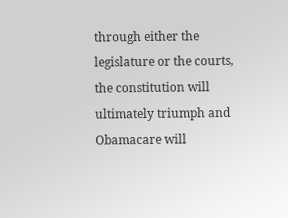through either the legislature or the courts, the constitution will ultimately triumph and Obamacare will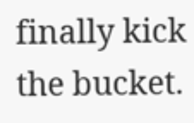finally kick the bucket.